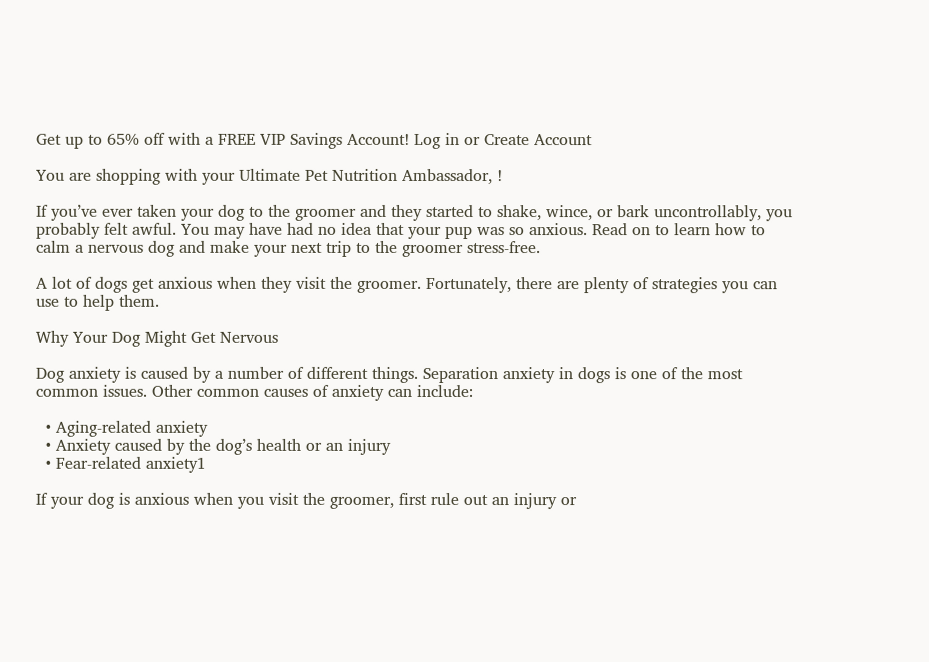Get up to 65% off with a FREE VIP Savings Account! Log in or Create Account

You are shopping with your Ultimate Pet Nutrition Ambassador, !

If you’ve ever taken your dog to the groomer and they started to shake, wince, or bark uncontrollably, you probably felt awful. You may have had no idea that your pup was so anxious. Read on to learn how to calm a nervous dog and make your next trip to the groomer stress-free.

A lot of dogs get anxious when they visit the groomer. Fortunately, there are plenty of strategies you can use to help them.

Why Your Dog Might Get Nervous

Dog anxiety is caused by a number of different things. Separation anxiety in dogs is one of the most common issues. Other common causes of anxiety can include:

  • Aging-related anxiety
  • Anxiety caused by the dog’s health or an injury
  • Fear-related anxiety1

If your dog is anxious when you visit the groomer, first rule out an injury or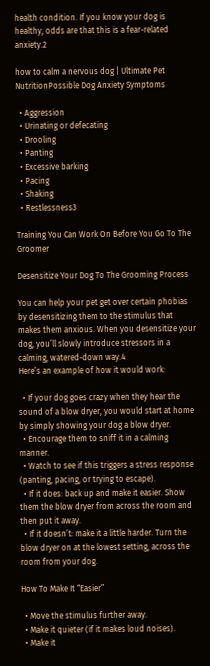health condition. If you know your dog is healthy, odds are that this is a fear-related anxiety.2

how to calm a nervous dog | Ultimate Pet NutritionPossible Dog Anxiety Symptoms

  • Aggression
  • Urinating or defecating
  • Drooling
  • Panting
  • Excessive barking
  • Pacing
  • Shaking
  • Restlessness3

Training You Can Work On Before You Go To The Groomer

Desensitize Your Dog To The Grooming Process

You can help your pet get over certain phobias by desensitizing them to the stimulus that makes them anxious. When you desensitize your dog, you’ll slowly introduce stressors in a calming, watered-down way.4
Here’s an example of how it would work:

  • If your dog goes crazy when they hear the sound of a blow dryer, you would start at home by simply showing your dog a blow dryer.
  • Encourage them to sniff it in a calming manner.
  • Watch to see if this triggers a stress response (panting, pacing, or trying to escape).
  • If it does: back up and make it easier. Show them the blow dryer from across the room and then put it away.
  • If it doesn’t: make it a little harder. Turn the blow dryer on at the lowest setting, across the room from your dog.

How To Make It “Easier”

  • Move the stimulus further away.
  • Make it quieter (if it makes loud noises).
  • Make it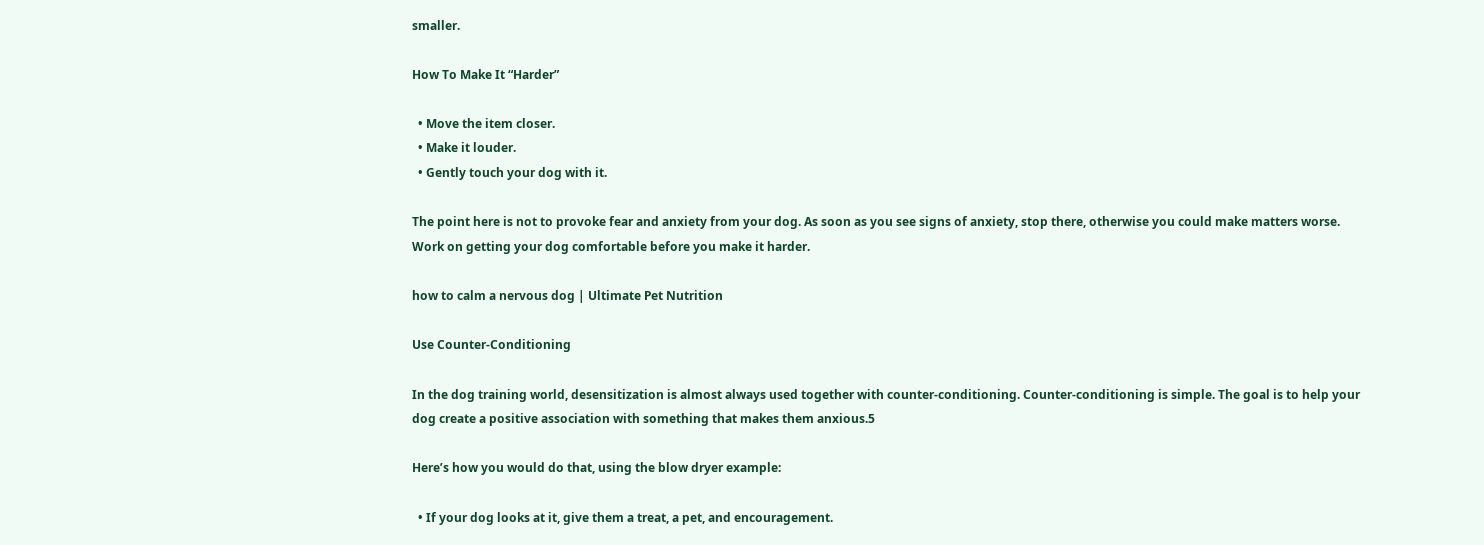smaller.

How To Make It “Harder”

  • Move the item closer.
  • Make it louder.
  • Gently touch your dog with it.

The point here is not to provoke fear and anxiety from your dog. As soon as you see signs of anxiety, stop there, otherwise you could make matters worse. Work on getting your dog comfortable before you make it harder.

how to calm a nervous dog | Ultimate Pet Nutrition

Use Counter-Conditioning

In the dog training world, desensitization is almost always used together with counter-conditioning. Counter-conditioning is simple. The goal is to help your dog create a positive association with something that makes them anxious.5

Here’s how you would do that, using the blow dryer example:

  • If your dog looks at it, give them a treat, a pet, and encouragement.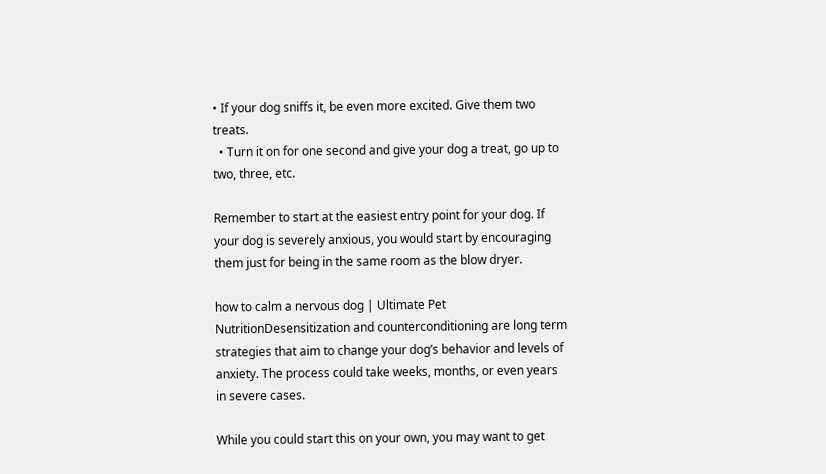• If your dog sniffs it, be even more excited. Give them two treats.
  • Turn it on for one second and give your dog a treat, go up to two, three, etc.

Remember to start at the easiest entry point for your dog. If your dog is severely anxious, you would start by encouraging them just for being in the same room as the blow dryer.

how to calm a nervous dog | Ultimate Pet NutritionDesensitization and counterconditioning are long term strategies that aim to change your dog’s behavior and levels of anxiety. The process could take weeks, months, or even years in severe cases.

While you could start this on your own, you may want to get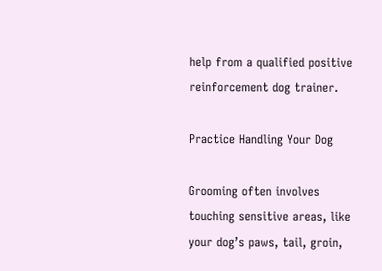help from a qualified positive reinforcement dog trainer.

Practice Handling Your Dog

Grooming often involves touching sensitive areas, like your dog’s paws, tail, groin,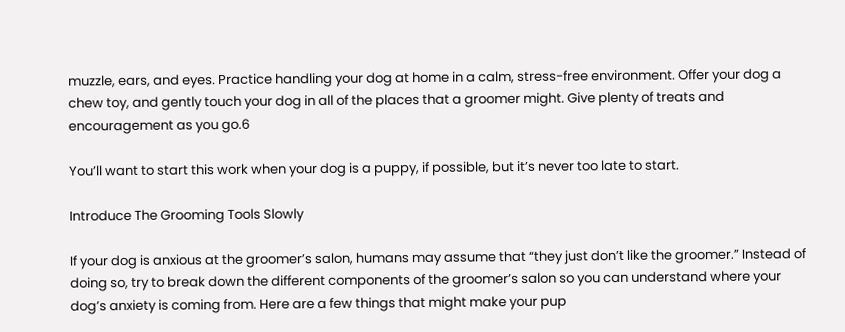muzzle, ears, and eyes. Practice handling your dog at home in a calm, stress-free environment. Offer your dog a chew toy, and gently touch your dog in all of the places that a groomer might. Give plenty of treats and encouragement as you go.6

You’ll want to start this work when your dog is a puppy, if possible, but it’s never too late to start.

Introduce The Grooming Tools Slowly

If your dog is anxious at the groomer’s salon, humans may assume that “they just don’t like the groomer.” Instead of doing so, try to break down the different components of the groomer’s salon so you can understand where your dog’s anxiety is coming from. Here are a few things that might make your pup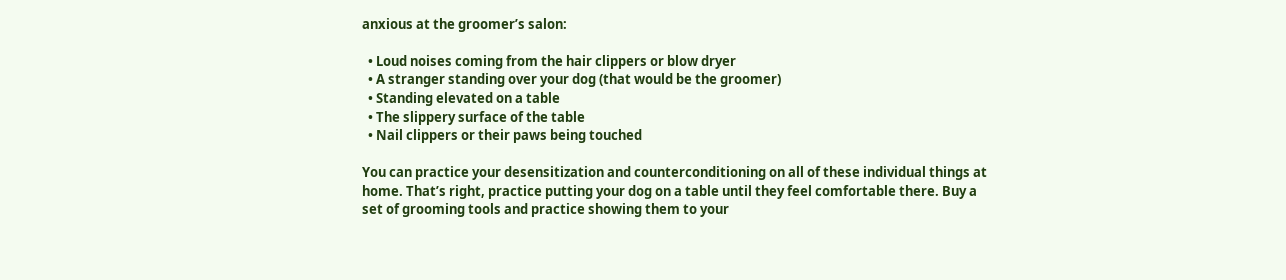anxious at the groomer’s salon:

  • Loud noises coming from the hair clippers or blow dryer
  • A stranger standing over your dog (that would be the groomer)
  • Standing elevated on a table
  • The slippery surface of the table
  • Nail clippers or their paws being touched

You can practice your desensitization and counterconditioning on all of these individual things at home. That’s right, practice putting your dog on a table until they feel comfortable there. Buy a set of grooming tools and practice showing them to your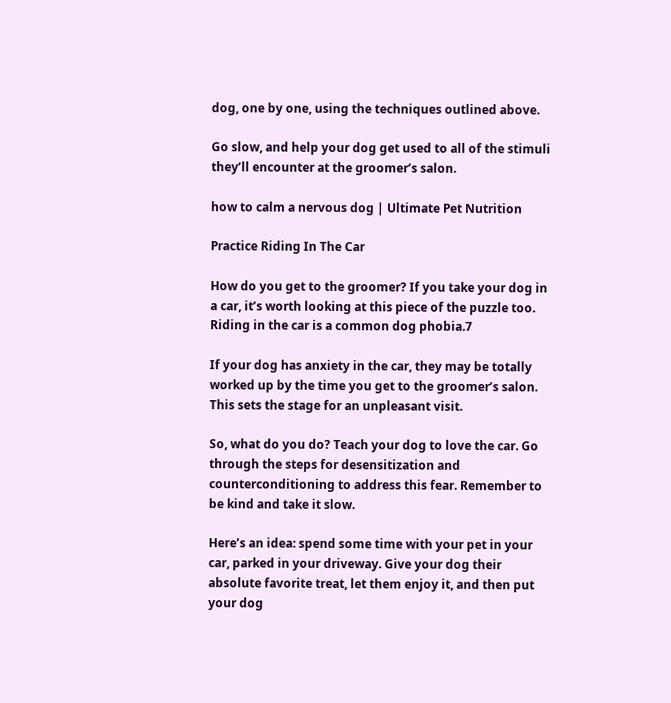dog, one by one, using the techniques outlined above.

Go slow, and help your dog get used to all of the stimuli they’ll encounter at the groomer’s salon.

how to calm a nervous dog | Ultimate Pet Nutrition

Practice Riding In The Car

How do you get to the groomer? If you take your dog in a car, it’s worth looking at this piece of the puzzle too. Riding in the car is a common dog phobia.7

If your dog has anxiety in the car, they may be totally worked up by the time you get to the groomer’s salon. This sets the stage for an unpleasant visit.

So, what do you do? Teach your dog to love the car. Go through the steps for desensitization and counterconditioning to address this fear. Remember to be kind and take it slow.

Here’s an idea: spend some time with your pet in your car, parked in your driveway. Give your dog their absolute favorite treat, let them enjoy it, and then put your dog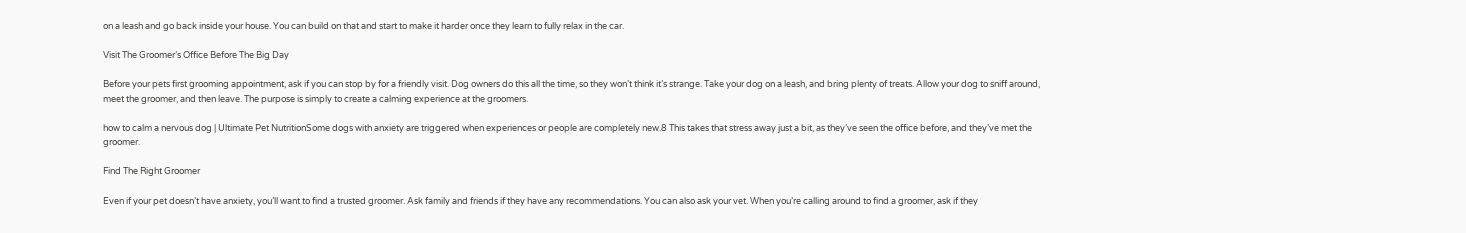on a leash and go back inside your house. You can build on that and start to make it harder once they learn to fully relax in the car.

Visit The Groomer’s Office Before The Big Day

Before your pets first grooming appointment, ask if you can stop by for a friendly visit. Dog owners do this all the time, so they won’t think it’s strange. Take your dog on a leash, and bring plenty of treats. Allow your dog to sniff around, meet the groomer, and then leave. The purpose is simply to create a calming experience at the groomers.

how to calm a nervous dog | Ultimate Pet NutritionSome dogs with anxiety are triggered when experiences or people are completely new.8 This takes that stress away just a bit, as they’ve seen the office before, and they’ve met the groomer.

Find The Right Groomer

Even if your pet doesn’t have anxiety, you’ll want to find a trusted groomer. Ask family and friends if they have any recommendations. You can also ask your vet. When you’re calling around to find a groomer, ask if they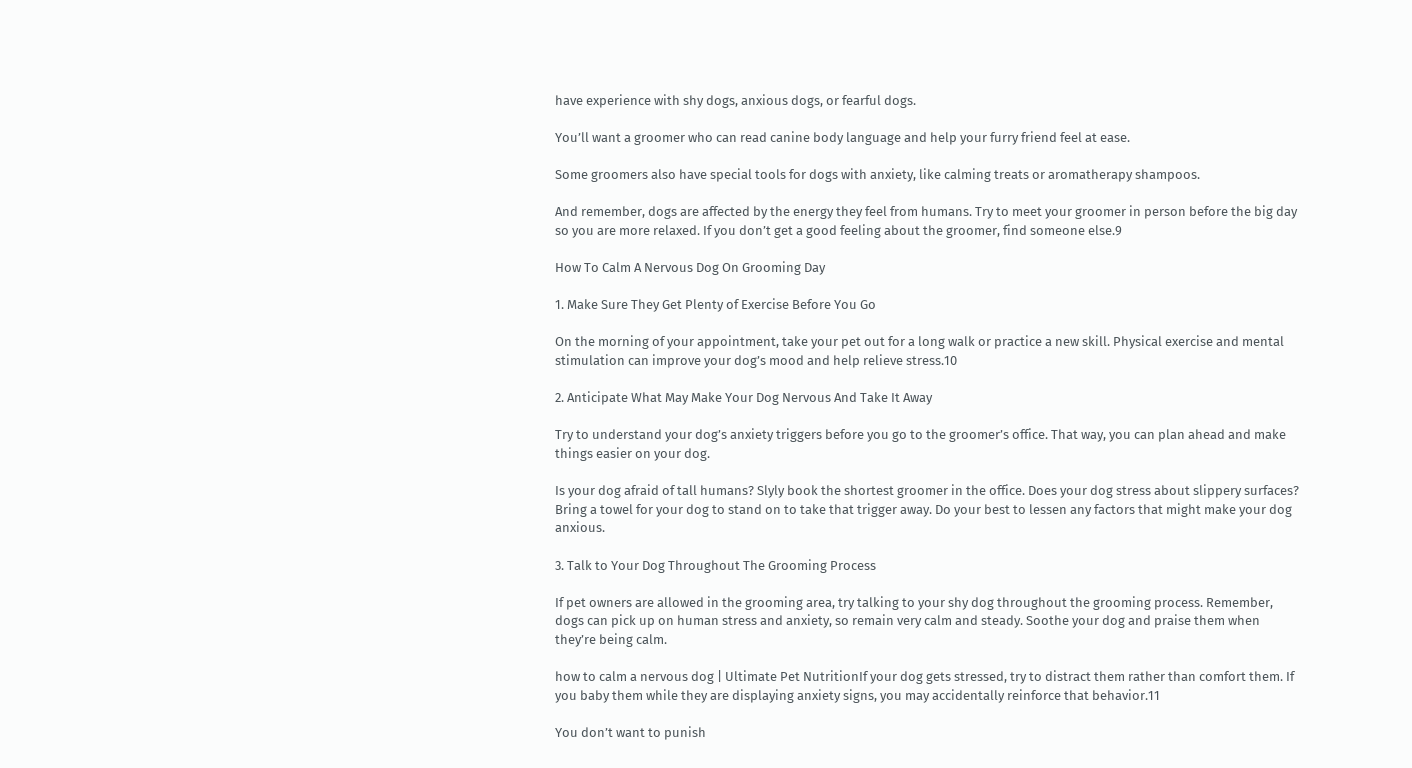have experience with shy dogs, anxious dogs, or fearful dogs.

You’ll want a groomer who can read canine body language and help your furry friend feel at ease.

Some groomers also have special tools for dogs with anxiety, like calming treats or aromatherapy shampoos.

And remember, dogs are affected by the energy they feel from humans. Try to meet your groomer in person before the big day so you are more relaxed. If you don’t get a good feeling about the groomer, find someone else.9

How To Calm A Nervous Dog On Grooming Day

1. Make Sure They Get Plenty of Exercise Before You Go

On the morning of your appointment, take your pet out for a long walk or practice a new skill. Physical exercise and mental stimulation can improve your dog’s mood and help relieve stress.10

2. Anticipate What May Make Your Dog Nervous And Take It Away

Try to understand your dog’s anxiety triggers before you go to the groomer’s office. That way, you can plan ahead and make things easier on your dog.

Is your dog afraid of tall humans? Slyly book the shortest groomer in the office. Does your dog stress about slippery surfaces? Bring a towel for your dog to stand on to take that trigger away. Do your best to lessen any factors that might make your dog anxious.

3. Talk to Your Dog Throughout The Grooming Process

If pet owners are allowed in the grooming area, try talking to your shy dog throughout the grooming process. Remember, dogs can pick up on human stress and anxiety, so remain very calm and steady. Soothe your dog and praise them when they’re being calm.

how to calm a nervous dog | Ultimate Pet NutritionIf your dog gets stressed, try to distract them rather than comfort them. If you baby them while they are displaying anxiety signs, you may accidentally reinforce that behavior.11

You don’t want to punish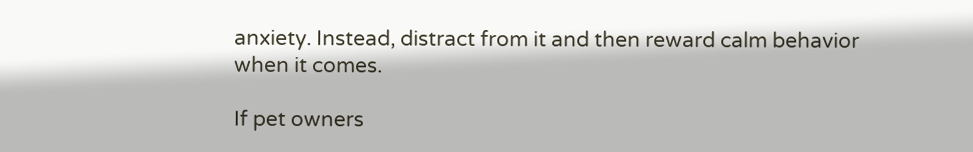anxiety. Instead, distract from it and then reward calm behavior when it comes.

If pet owners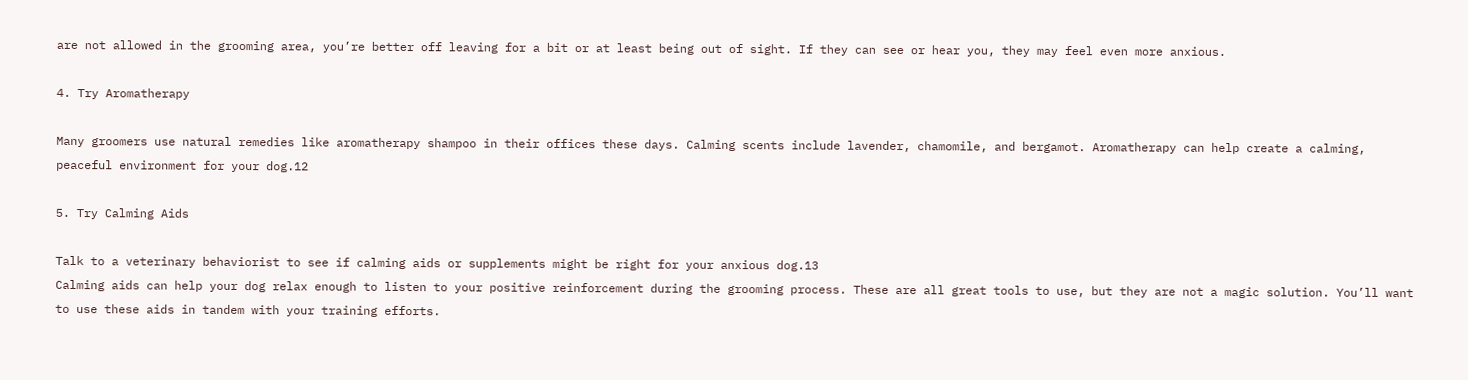are not allowed in the grooming area, you’re better off leaving for a bit or at least being out of sight. If they can see or hear you, they may feel even more anxious.

4. Try Aromatherapy

Many groomers use natural remedies like aromatherapy shampoo in their offices these days. Calming scents include lavender, chamomile, and bergamot. Aromatherapy can help create a calming, peaceful environment for your dog.12

5. Try Calming Aids

Talk to a veterinary behaviorist to see if calming aids or supplements might be right for your anxious dog.13
Calming aids can help your dog relax enough to listen to your positive reinforcement during the grooming process. These are all great tools to use, but they are not a magic solution. You’ll want to use these aids in tandem with your training efforts.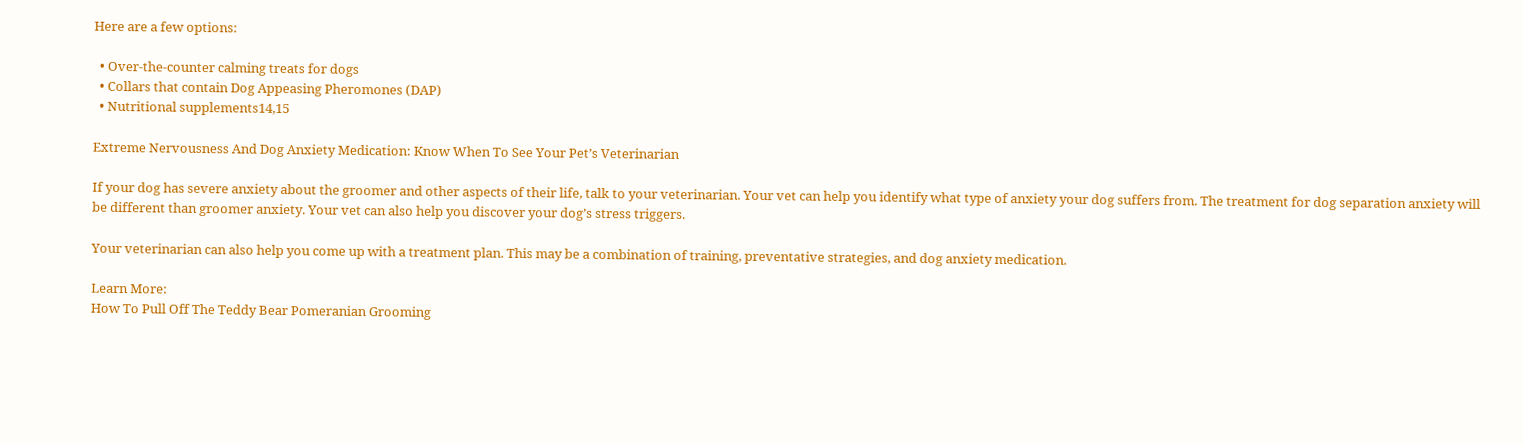Here are a few options:

  • Over-the-counter calming treats for dogs
  • Collars that contain Dog Appeasing Pheromones (DAP)
  • Nutritional supplements14,15

Extreme Nervousness And Dog Anxiety Medication: Know When To See Your Pet’s Veterinarian

If your dog has severe anxiety about the groomer and other aspects of their life, talk to your veterinarian. Your vet can help you identify what type of anxiety your dog suffers from. The treatment for dog separation anxiety will be different than groomer anxiety. Your vet can also help you discover your dog’s stress triggers.

Your veterinarian can also help you come up with a treatment plan. This may be a combination of training, preventative strategies, and dog anxiety medication.

Learn More:
How To Pull Off The Teddy Bear Pomeranian Grooming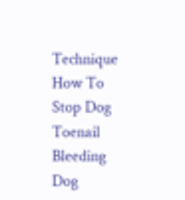Technique
How To Stop Dog Toenail Bleeding
Dog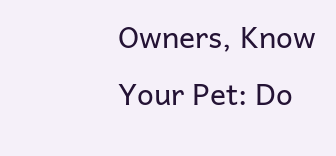Owners, Know Your Pet: Do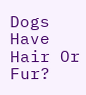Dogs Have Hair Or Fur?